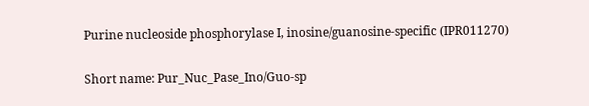Purine nucleoside phosphorylase I, inosine/guanosine-specific (IPR011270)

Short name: Pur_Nuc_Pase_Ino/Guo-sp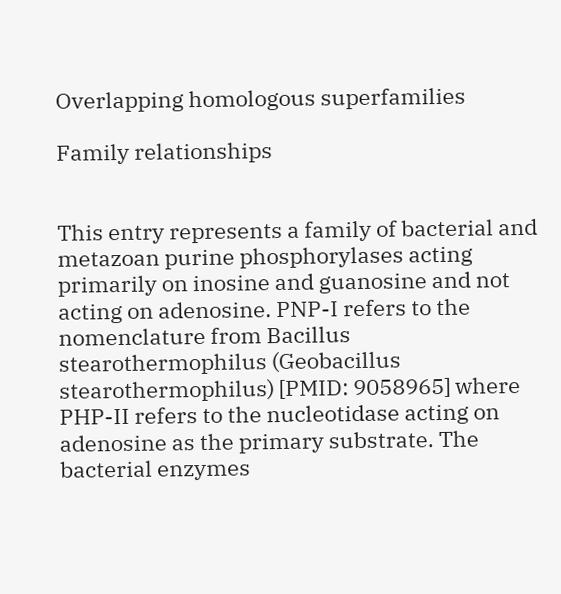Overlapping homologous superfamilies

Family relationships


This entry represents a family of bacterial and metazoan purine phosphorylases acting primarily on inosine and guanosine and not acting on adenosine. PNP-I refers to the nomenclature from Bacillus stearothermophilus (Geobacillus stearothermophilus) [PMID: 9058965] where PHP-II refers to the nucleotidase acting on adenosine as the primary substrate. The bacterial enzymes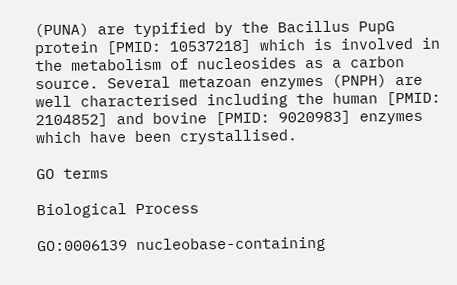(PUNA) are typified by the Bacillus PupG protein [PMID: 10537218] which is involved in the metabolism of nucleosides as a carbon source. Several metazoan enzymes (PNPH) are well characterised including the human [PMID: 2104852] and bovine [PMID: 9020983] enzymes which have been crystallised.

GO terms

Biological Process

GO:0006139 nucleobase-containing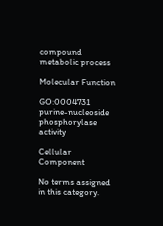compound metabolic process

Molecular Function

GO:0004731 purine-nucleoside phosphorylase activity

Cellular Component

No terms assigned in this category.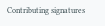Contributing signatures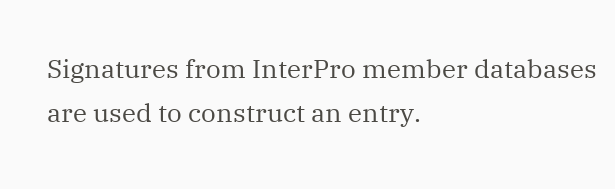Signatures from InterPro member databases are used to construct an entry.